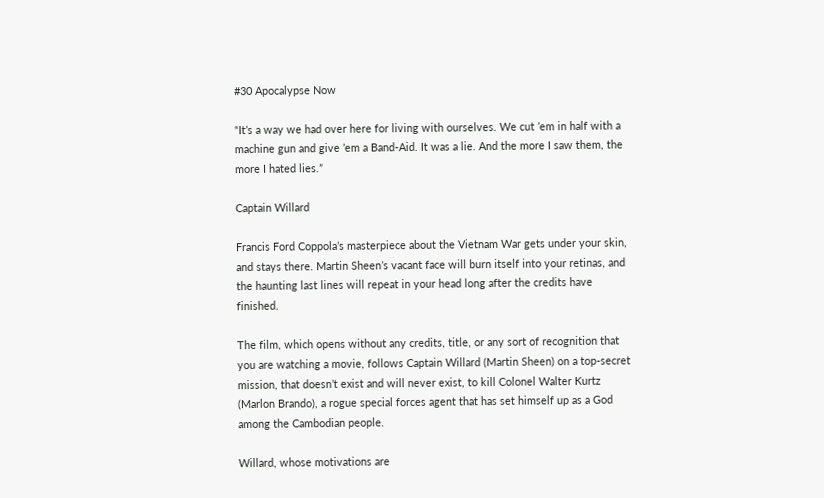#30 Apocalypse Now

“It’s a way we had over here for living with ourselves. We cut ’em in half with a machine gun and give ’em a Band-Aid. It was a lie. And the more I saw them, the more I hated lies.”

Captain Willard

Francis Ford Coppola’s masterpiece about the Vietnam War gets under your skin, and stays there. Martin Sheen’s vacant face will burn itself into your retinas, and the haunting last lines will repeat in your head long after the credits have finished.

The film, which opens without any credits, title, or any sort of recognition that you are watching a movie, follows Captain Willard (Martin Sheen) on a top-secret mission, that doesn’t exist and will never exist, to kill Colonel Walter Kurtz (Marlon Brando), a rogue special forces agent that has set himself up as a God among the Cambodian people.

Willard, whose motivations are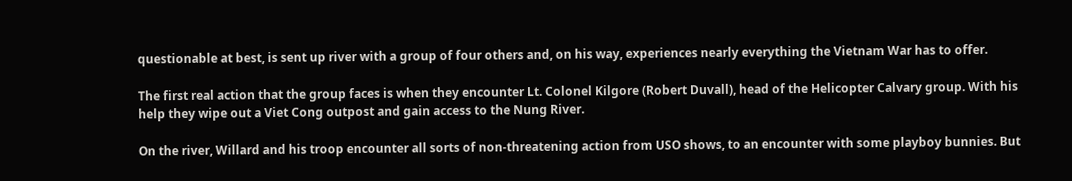questionable at best, is sent up river with a group of four others and, on his way, experiences nearly everything the Vietnam War has to offer.

The first real action that the group faces is when they encounter Lt. Colonel Kilgore (Robert Duvall), head of the Helicopter Calvary group. With his help they wipe out a Viet Cong outpost and gain access to the Nung River.

On the river, Willard and his troop encounter all sorts of non-threatening action from USO shows, to an encounter with some playboy bunnies. But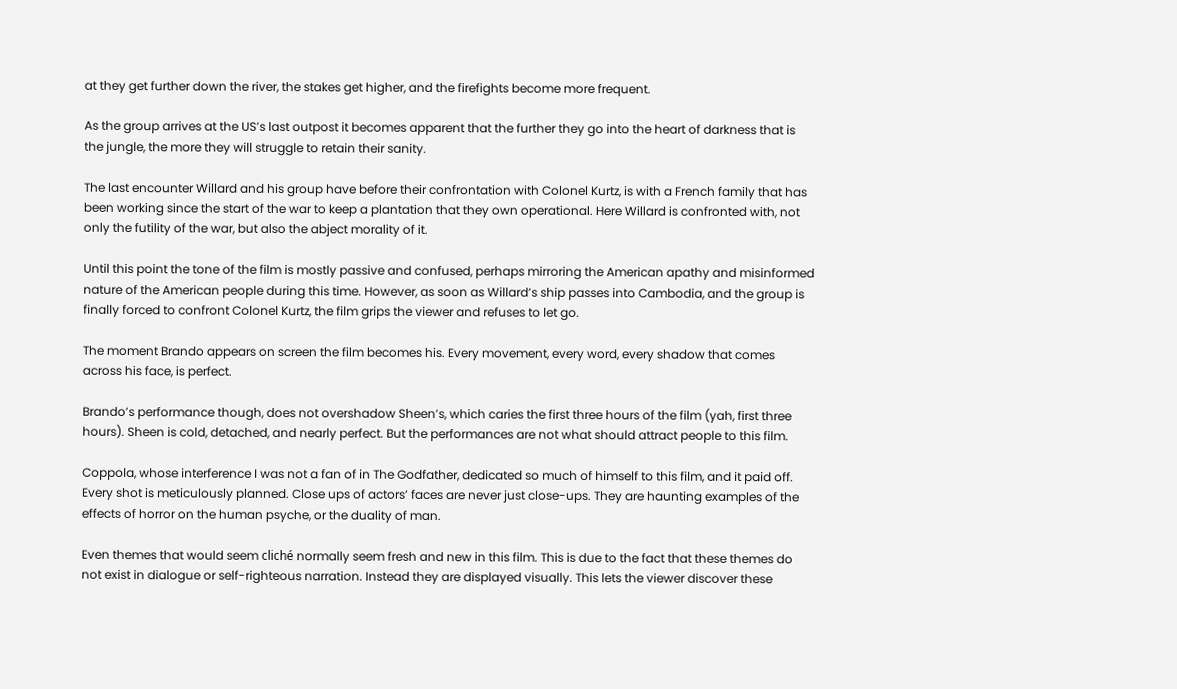at they get further down the river, the stakes get higher, and the firefights become more frequent.

As the group arrives at the US’s last outpost it becomes apparent that the further they go into the heart of darkness that is the jungle, the more they will struggle to retain their sanity.

The last encounter Willard and his group have before their confrontation with Colonel Kurtz, is with a French family that has been working since the start of the war to keep a plantation that they own operational. Here Willard is confronted with, not only the futility of the war, but also the abject morality of it.

Until this point the tone of the film is mostly passive and confused, perhaps mirroring the American apathy and misinformed nature of the American people during this time. However, as soon as Willard’s ship passes into Cambodia, and the group is finally forced to confront Colonel Kurtz, the film grips the viewer and refuses to let go.

The moment Brando appears on screen the film becomes his. Every movement, every word, every shadow that comes across his face, is perfect.

Brando’s performance though, does not overshadow Sheen’s, which caries the first three hours of the film (yah, first three hours). Sheen is cold, detached, and nearly perfect. But the performances are not what should attract people to this film.

Coppola, whose interference I was not a fan of in The Godfather, dedicated so much of himself to this film, and it paid off. Every shot is meticulously planned. Close ups of actors’ faces are never just close-ups. They are haunting examples of the effects of horror on the human psyche, or the duality of man.

Even themes that would seem cliché normally seem fresh and new in this film. This is due to the fact that these themes do not exist in dialogue or self-righteous narration. Instead they are displayed visually. This lets the viewer discover these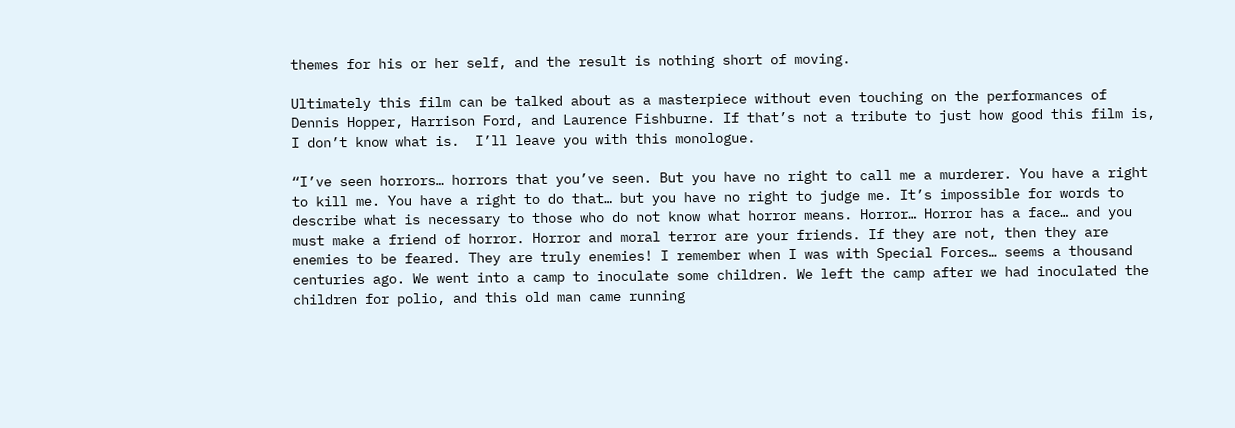themes for his or her self, and the result is nothing short of moving.

Ultimately this film can be talked about as a masterpiece without even touching on the performances of Dennis Hopper, Harrison Ford, and Laurence Fishburne. If that’s not a tribute to just how good this film is, I don’t know what is.  I’ll leave you with this monologue.

“I’ve seen horrors… horrors that you’ve seen. But you have no right to call me a murderer. You have a right to kill me. You have a right to do that… but you have no right to judge me. It’s impossible for words to describe what is necessary to those who do not know what horror means. Horror… Horror has a face… and you must make a friend of horror. Horror and moral terror are your friends. If they are not, then they are enemies to be feared. They are truly enemies! I remember when I was with Special Forces… seems a thousand centuries ago. We went into a camp to inoculate some children. We left the camp after we had inoculated the children for polio, and this old man came running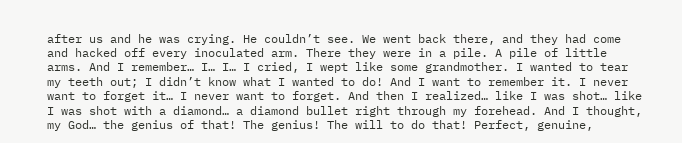after us and he was crying. He couldn’t see. We went back there, and they had come and hacked off every inoculated arm. There they were in a pile. A pile of little arms. And I remember… I… I… I cried, I wept like some grandmother. I wanted to tear my teeth out; I didn’t know what I wanted to do! And I want to remember it. I never want to forget it… I never want to forget. And then I realized… like I was shot… like I was shot with a diamond… a diamond bullet right through my forehead. And I thought, my God… the genius of that! The genius! The will to do that! Perfect, genuine,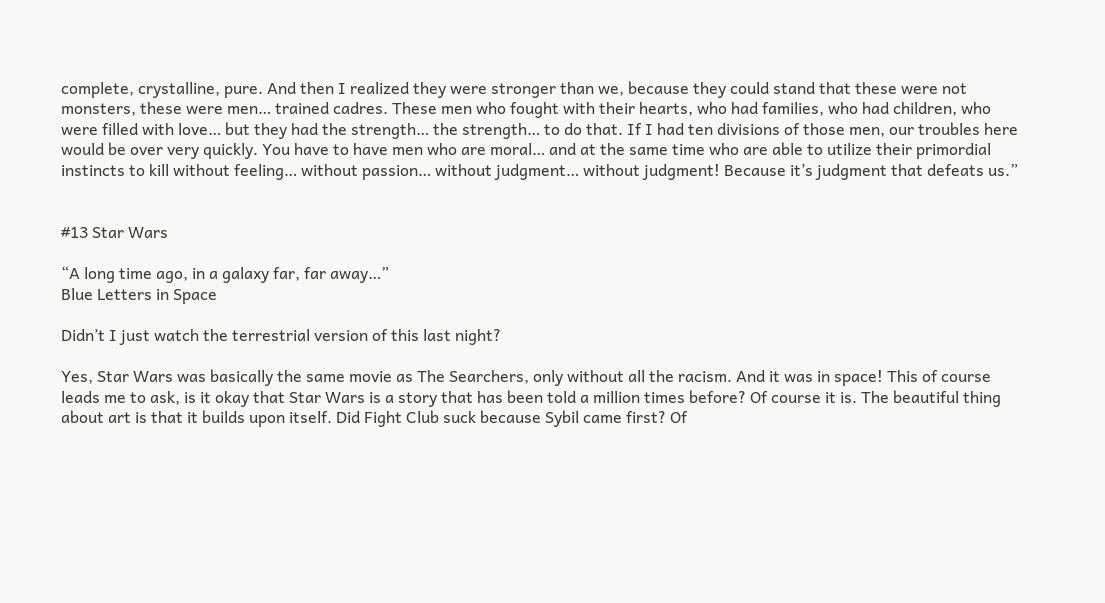complete, crystalline, pure. And then I realized they were stronger than we, because they could stand that these were not monsters, these were men… trained cadres. These men who fought with their hearts, who had families, who had children, who were filled with love… but they had the strength… the strength… to do that. If I had ten divisions of those men, our troubles here would be over very quickly. You have to have men who are moral… and at the same time who are able to utilize their primordial instincts to kill without feeling… without passion… without judgment… without judgment! Because it’s judgment that defeats us.”


#13 Star Wars

“A long time ago, in a galaxy far, far away…”
Blue Letters in Space

Didn’t I just watch the terrestrial version of this last night?

Yes, Star Wars was basically the same movie as The Searchers, only without all the racism. And it was in space! This of course leads me to ask, is it okay that Star Wars is a story that has been told a million times before? Of course it is. The beautiful thing about art is that it builds upon itself. Did Fight Club suck because Sybil came first? Of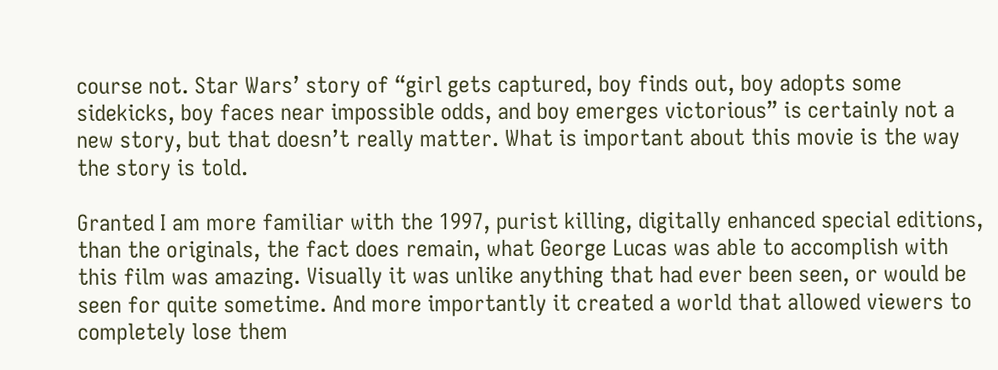course not. Star Wars’ story of “girl gets captured, boy finds out, boy adopts some sidekicks, boy faces near impossible odds, and boy emerges victorious” is certainly not a new story, but that doesn’t really matter. What is important about this movie is the way the story is told.

Granted I am more familiar with the 1997, purist killing, digitally enhanced special editions, than the originals, the fact does remain, what George Lucas was able to accomplish with this film was amazing. Visually it was unlike anything that had ever been seen, or would be seen for quite sometime. And more importantly it created a world that allowed viewers to completely lose them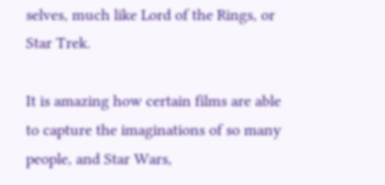selves, much like Lord of the Rings, or Star Trek.

It is amazing how certain films are able to capture the imaginations of so many people, and Star Wars,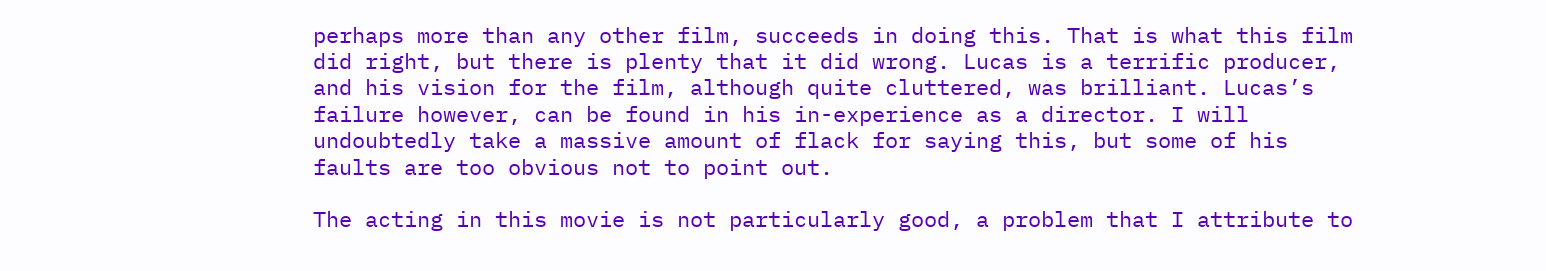perhaps more than any other film, succeeds in doing this. That is what this film did right, but there is plenty that it did wrong. Lucas is a terrific producer, and his vision for the film, although quite cluttered, was brilliant. Lucas’s failure however, can be found in his in-experience as a director. I will undoubtedly take a massive amount of flack for saying this, but some of his faults are too obvious not to point out.

The acting in this movie is not particularly good, a problem that I attribute to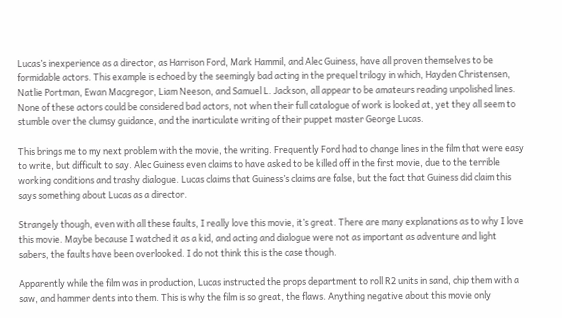Lucas’s inexperience as a director, as Harrison Ford, Mark Hammil, and Alec Guiness, have all proven themselves to be formidable actors. This example is echoed by the seemingly bad acting in the prequel trilogy in which, Hayden Christensen, Natlie Portman, Ewan Macgregor, Liam Neeson, and Samuel L. Jackson, all appear to be amateurs reading unpolished lines. None of these actors could be considered bad actors, not when their full catalogue of work is looked at, yet they all seem to stumble over the clumsy guidance, and the inarticulate writing of their puppet master George Lucas.

This brings me to my next problem with the movie, the writing. Frequently Ford had to change lines in the film that were easy to write, but difficult to say. Alec Guiness even claims to have asked to be killed off in the first movie, due to the terrible working conditions and trashy dialogue. Lucas claims that Guiness’s claims are false, but the fact that Guiness did claim this says something about Lucas as a director.

Strangely though, even with all these faults, I really love this movie, it’s great. There are many explanations as to why I love this movie. Maybe because I watched it as a kid, and acting and dialogue were not as important as adventure and light sabers, the faults have been overlooked. I do not think this is the case though.

Apparently while the film was in production, Lucas instructed the props department to roll R2 units in sand, chip them with a saw, and hammer dents into them. This is why the film is so great, the flaws. Anything negative about this movie only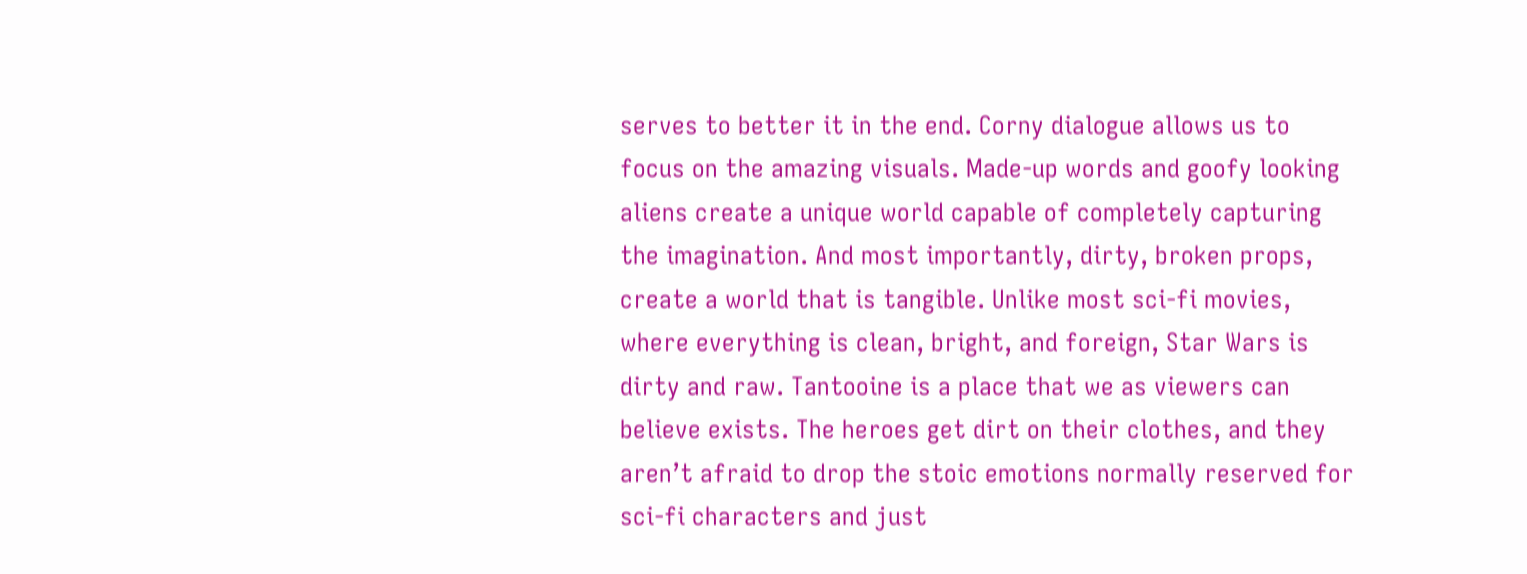serves to better it in the end. Corny dialogue allows us to focus on the amazing visuals. Made-up words and goofy looking aliens create a unique world capable of completely capturing the imagination. And most importantly, dirty, broken props, create a world that is tangible. Unlike most sci-fi movies, where everything is clean, bright, and foreign, Star Wars is dirty and raw. Tantooine is a place that we as viewers can believe exists. The heroes get dirt on their clothes, and they aren’t afraid to drop the stoic emotions normally reserved for sci-fi characters and just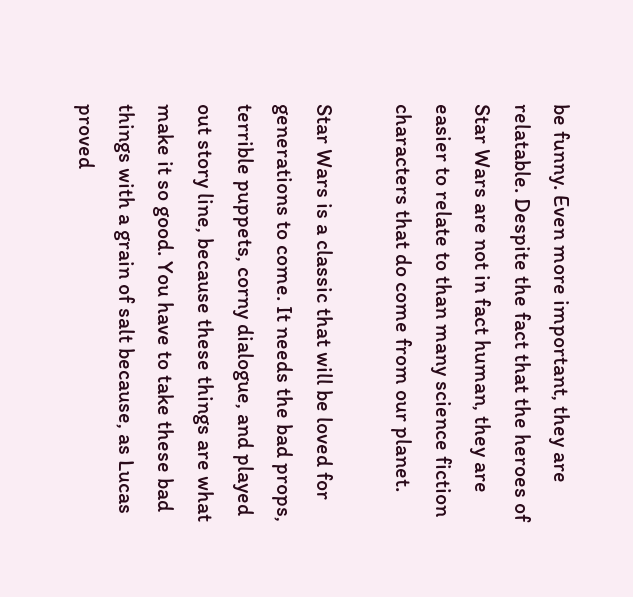be funny. Even more important, they are relatable. Despite the fact that the heroes of Star Wars are not in fact human, they are easier to relate to than many science fiction characters that do come from our planet.

Star Wars is a classic that will be loved for generations to come. It needs the bad props, terrible puppets, corny dialogue, and played out story line, because these things are what make it so good. You have to take these bad things with a grain of salt because, as Lucas proved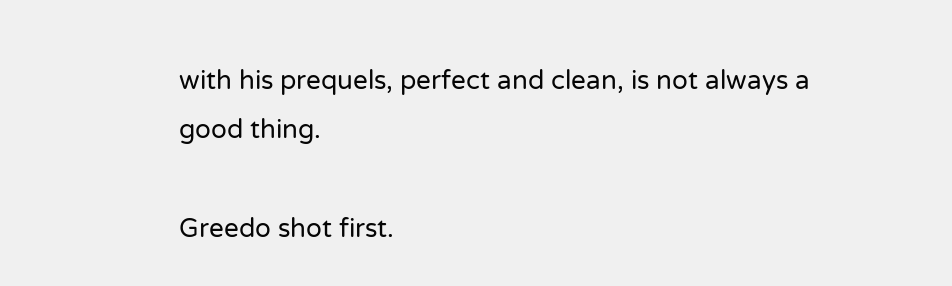with his prequels, perfect and clean, is not always a good thing.

Greedo shot first.